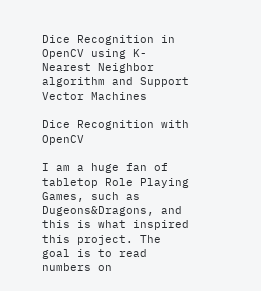Dice Recognition in OpenCV using K-Nearest Neighbor algorithm and Support Vector Machines

Dice Recognition with OpenCV

I am a huge fan of tabletop Role Playing Games, such as Dugeons&Dragons, and this is what inspired this project. The goal is to read numbers on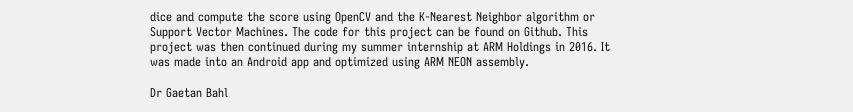dice and compute the score using OpenCV and the K-Nearest Neighbor algorithm or Support Vector Machines. The code for this project can be found on Github. This project was then continued during my summer internship at ARM Holdings in 2016. It was made into an Android app and optimized using ARM NEON assembly.

Dr Gaetan Bahl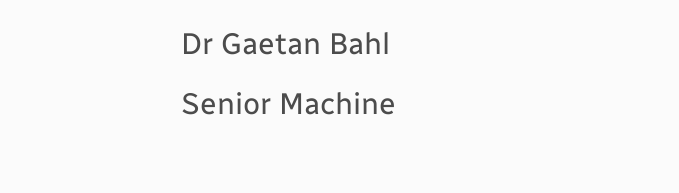Dr Gaetan Bahl
Senior Machine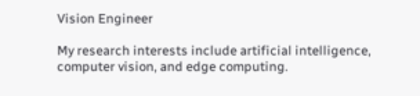Vision Engineer

My research interests include artificial intelligence, computer vision, and edge computing.